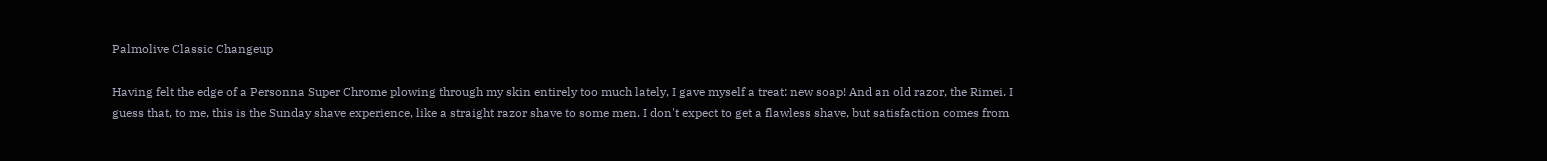Palmolive Classic Changeup

Having felt the edge of a Personna Super Chrome plowing through my skin entirely too much lately, I gave myself a treat: new soap! And an old razor, the Rimei. I guess that, to me, this is the Sunday shave experience, like a straight razor shave to some men. I don't expect to get a flawless shave, but satisfaction comes from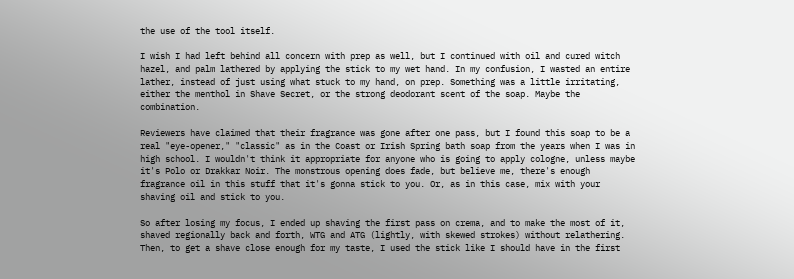the use of the tool itself.

I wish I had left behind all concern with prep as well, but I continued with oil and cured witch hazel, and palm lathered by applying the stick to my wet hand. In my confusion, I wasted an entire lather, instead of just using what stuck to my hand, on prep. Something was a little irritating, either the menthol in Shave Secret, or the strong deodorant scent of the soap. Maybe the combination.

Reviewers have claimed that their fragrance was gone after one pass, but I found this soap to be a real "eye-opener," "classic" as in the Coast or Irish Spring bath soap from the years when I was in high school. I wouldn't think it appropriate for anyone who is going to apply cologne, unless maybe it's Polo or Drakkar Noir. The monstrous opening does fade, but believe me, there's enough fragrance oil in this stuff that it's gonna stick to you. Or, as in this case, mix with your shaving oil and stick to you.

So after losing my focus, I ended up shaving the first pass on crema, and to make the most of it, shaved regionally back and forth, WTG and ATG (lightly, with skewed strokes) without relathering. Then, to get a shave close enough for my taste, I used the stick like I should have in the first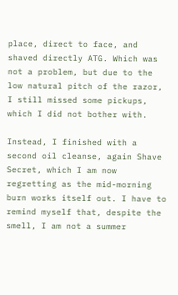place, direct to face, and shaved directly ATG. Which was not a problem, but due to the low natural pitch of the razor, I still missed some pickups, which I did not bother with.

Instead, I finished with a second oil cleanse, again Shave Secret, which I am now regretting as the mid-morning burn works itself out. I have to remind myself that, despite the smell, I am not a summer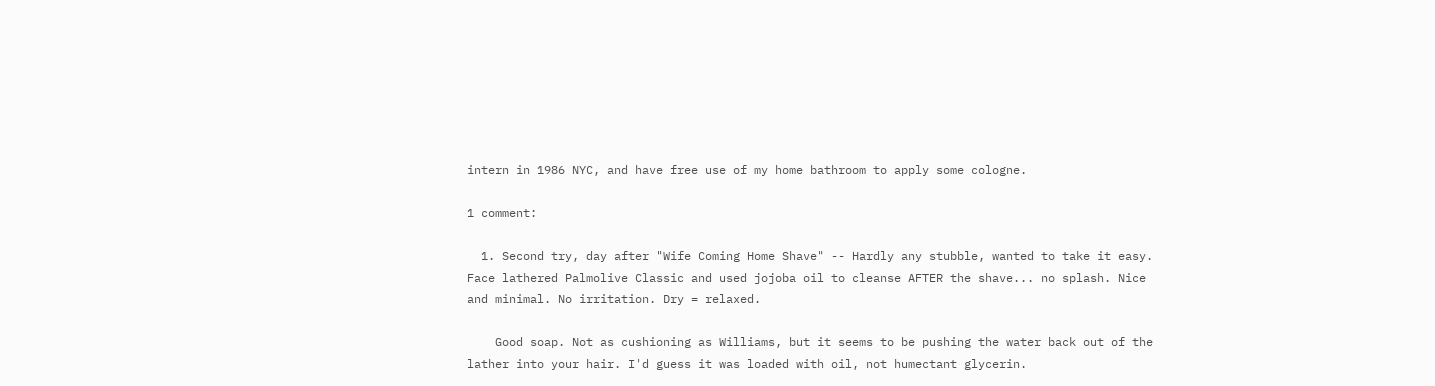intern in 1986 NYC, and have free use of my home bathroom to apply some cologne.

1 comment:

  1. Second try, day after "Wife Coming Home Shave" -- Hardly any stubble, wanted to take it easy. Face lathered Palmolive Classic and used jojoba oil to cleanse AFTER the shave... no splash. Nice and minimal. No irritation. Dry = relaxed.

    Good soap. Not as cushioning as Williams, but it seems to be pushing the water back out of the lather into your hair. I'd guess it was loaded with oil, not humectant glycerin.